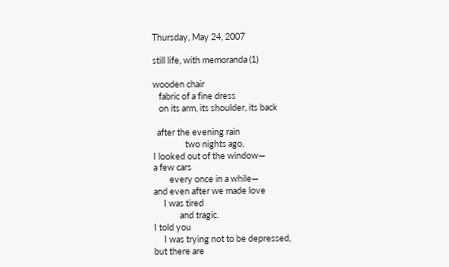Thursday, May 24, 2007

still life, with memoranda (1)

wooden chair
   fabric of a fine dress
   on its arm, its shoulder, its back

  after the evening rain
                two nights ago,
I looked out of the window—
a few cars
        every once in a while—
and even after we made love
     I was tired
             and tragic.
I told you
     I was trying not to be depressed,
but there are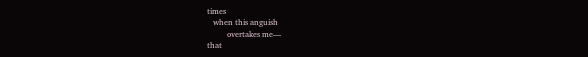times
   when this anguish
          overtakes me—
that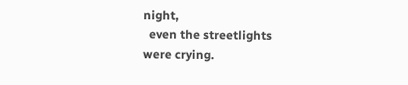night,
  even the streetlights
were crying.